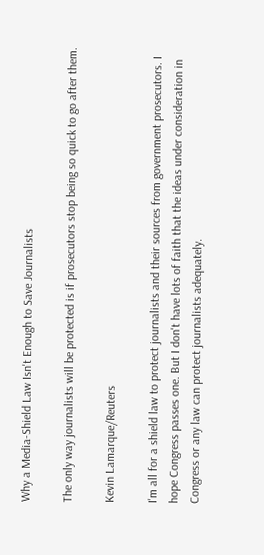Why a Media-Shield Law Isn't Enough to Save Journalists

The only way journalists will be protected is if prosecutors stop being so quick to go after them.

Kevin Lamarque/Reuters

I'm all for a shield law to protect journalists and their sources from government prosecutors. I hope Congress passes one. But I don't have lots of faith that the ideas under consideration in Congress or any law can protect journalists adequately.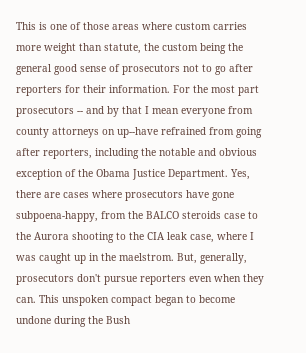This is one of those areas where custom carries more weight than statute, the custom being the general good sense of prosecutors not to go after reporters for their information. For the most part prosecutors -- and by that I mean everyone from county attorneys on up--have refrained from going after reporters, including the notable and obvious exception of the Obama Justice Department. Yes, there are cases where prosecutors have gone subpoena-happy, from the BALCO steroids case to the Aurora shooting to the CIA leak case, where I was caught up in the maelstrom. But, generally, prosecutors don't pursue reporters even when they can. This unspoken compact began to become undone during the Bush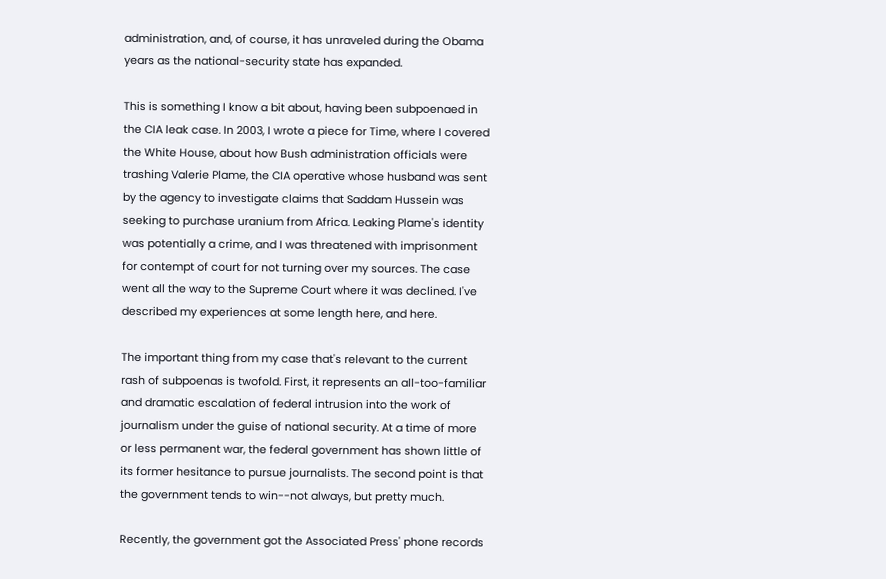administration, and, of course, it has unraveled during the Obama years as the national-security state has expanded.

This is something I know a bit about, having been subpoenaed in the CIA leak case. In 2003, I wrote a piece for Time, where I covered the White House, about how Bush administration officials were trashing Valerie Plame, the CIA operative whose husband was sent by the agency to investigate claims that Saddam Hussein was seeking to purchase uranium from Africa. Leaking Plame's identity was potentially a crime, and I was threatened with imprisonment for contempt of court for not turning over my sources. The case went all the way to the Supreme Court where it was declined. I've described my experiences at some length here, and here.

The important thing from my case that's relevant to the current rash of subpoenas is twofold. First, it represents an all-too-familiar and dramatic escalation of federal intrusion into the work of journalism under the guise of national security. At a time of more or less permanent war, the federal government has shown little of its former hesitance to pursue journalists. The second point is that the government tends to win--not always, but pretty much.

Recently, the government got the Associated Press' phone records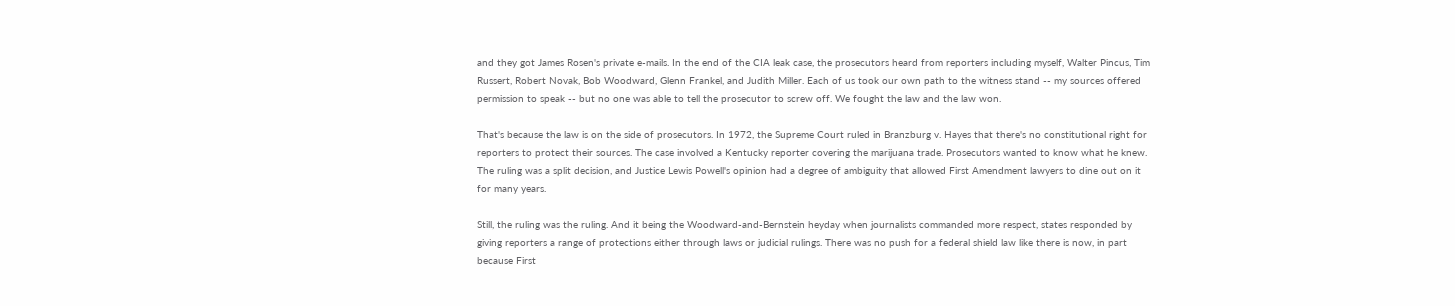and they got James Rosen's private e-mails. In the end of the CIA leak case, the prosecutors heard from reporters including myself, Walter Pincus, Tim Russert, Robert Novak, Bob Woodward, Glenn Frankel, and Judith Miller. Each of us took our own path to the witness stand -- my sources offered permission to speak -- but no one was able to tell the prosecutor to screw off. We fought the law and the law won.

That's because the law is on the side of prosecutors. In 1972, the Supreme Court ruled in Branzburg v. Hayes that there's no constitutional right for reporters to protect their sources. The case involved a Kentucky reporter covering the marijuana trade. Prosecutors wanted to know what he knew. The ruling was a split decision, and Justice Lewis Powell's opinion had a degree of ambiguity that allowed First Amendment lawyers to dine out on it for many years.

Still, the ruling was the ruling. And it being the Woodward-and-Bernstein heyday when journalists commanded more respect, states responded by giving reporters a range of protections either through laws or judicial rulings. There was no push for a federal shield law like there is now, in part because First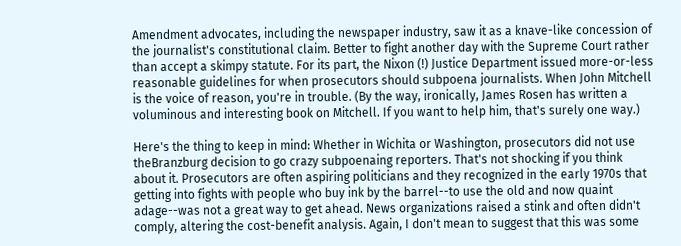Amendment advocates, including the newspaper industry, saw it as a knave-like concession of the journalist's constitutional claim. Better to fight another day with the Supreme Court rather than accept a skimpy statute. For its part, the Nixon (!) Justice Department issued more-or-less reasonable guidelines for when prosecutors should subpoena journalists. When John Mitchell is the voice of reason, you're in trouble. (By the way, ironically, James Rosen has written a voluminous and interesting book on Mitchell. If you want to help him, that's surely one way.)

Here's the thing to keep in mind: Whether in Wichita or Washington, prosecutors did not use theBranzburg decision to go crazy subpoenaing reporters. That's not shocking if you think about it. Prosecutors are often aspiring politicians and they recognized in the early 1970s that getting into fights with people who buy ink by the barrel--to use the old and now quaint adage--was not a great way to get ahead. News organizations raised a stink and often didn't comply, altering the cost-benefit analysis. Again, I don't mean to suggest that this was some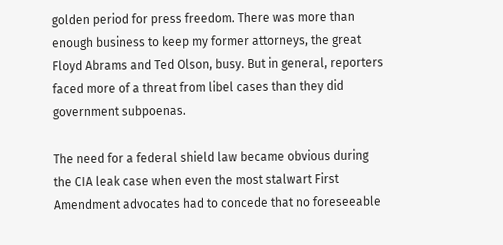golden period for press freedom. There was more than enough business to keep my former attorneys, the great Floyd Abrams and Ted Olson, busy. But in general, reporters faced more of a threat from libel cases than they did government subpoenas.

The need for a federal shield law became obvious during the CIA leak case when even the most stalwart First Amendment advocates had to concede that no foreseeable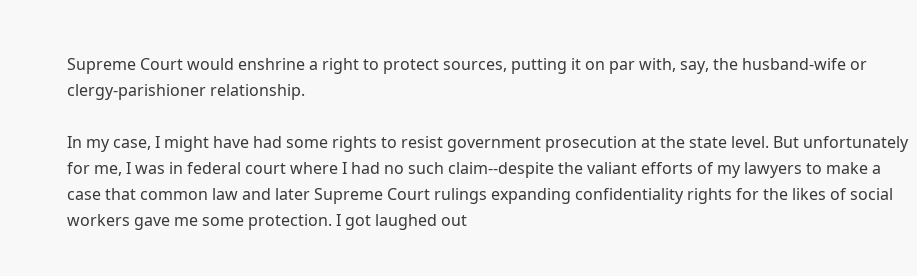Supreme Court would enshrine a right to protect sources, putting it on par with, say, the husband-wife or clergy-parishioner relationship.

In my case, I might have had some rights to resist government prosecution at the state level. But unfortunately for me, I was in federal court where I had no such claim--despite the valiant efforts of my lawyers to make a case that common law and later Supreme Court rulings expanding confidentiality rights for the likes of social workers gave me some protection. I got laughed out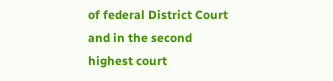of federal District Court and in the second highest court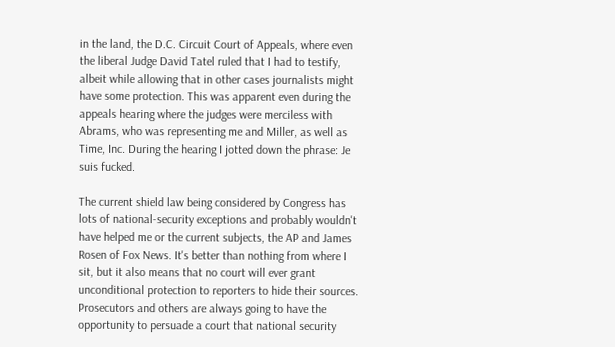in the land, the D.C. Circuit Court of Appeals, where even the liberal Judge David Tatel ruled that I had to testify, albeit while allowing that in other cases journalists might have some protection. This was apparent even during the appeals hearing where the judges were merciless with Abrams, who was representing me and Miller, as well as Time, Inc. During the hearing I jotted down the phrase: Je suis fucked.

The current shield law being considered by Congress has lots of national-security exceptions and probably wouldn't have helped me or the current subjects, the AP and James Rosen of Fox News. It's better than nothing from where I sit, but it also means that no court will ever grant unconditional protection to reporters to hide their sources. Prosecutors and others are always going to have the opportunity to persuade a court that national security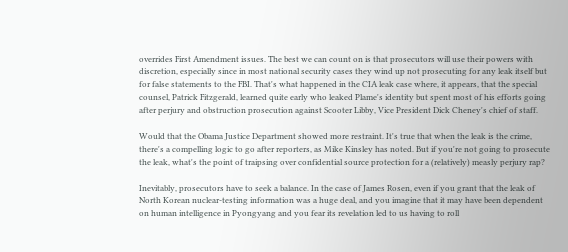overrides First Amendment issues. The best we can count on is that prosecutors will use their powers with discretion, especially since in most national security cases they wind up not prosecuting for any leak itself but for false statements to the FBI. That's what happened in the CIA leak case where, it appears, that the special counsel, Patrick Fitzgerald, learned quite early who leaked Plame's identity but spent most of his efforts going after perjury and obstruction prosecution against Scooter Libby, Vice President Dick Cheney's chief of staff.

Would that the Obama Justice Department showed more restraint. It's true that when the leak is the crime, there's a compelling logic to go after reporters, as Mike Kinsley has noted. But if you're not going to prosecute the leak, what's the point of traipsing over confidential source protection for a (relatively) measly perjury rap?

Inevitably, prosecutors have to seek a balance. In the case of James Rosen, even if you grant that the leak of North Korean nuclear-testing information was a huge deal, and you imagine that it may have been dependent on human intelligence in Pyongyang and you fear its revelation led to us having to roll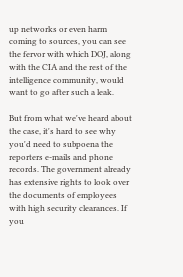up networks or even harm coming to sources, you can see the fervor with which DOJ, along with the CIA and the rest of the intelligence community, would want to go after such a leak.

But from what we've heard about the case, it's hard to see why you'd need to subpoena the reporters e-mails and phone records. The government already has extensive rights to look over the documents of employees with high security clearances. If you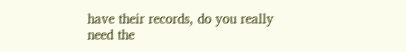have their records, do you really need the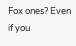Fox ones? Even if you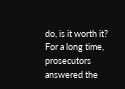do, is it worth it? For a long time, prosecutors answered the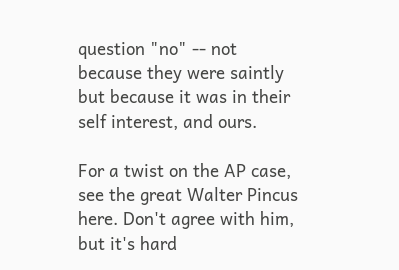question "no" -- not because they were saintly but because it was in their self interest, and ours.

For a twist on the AP case, see the great Walter Pincus here. Don't agree with him, but it's hard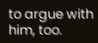to argue with him, too.